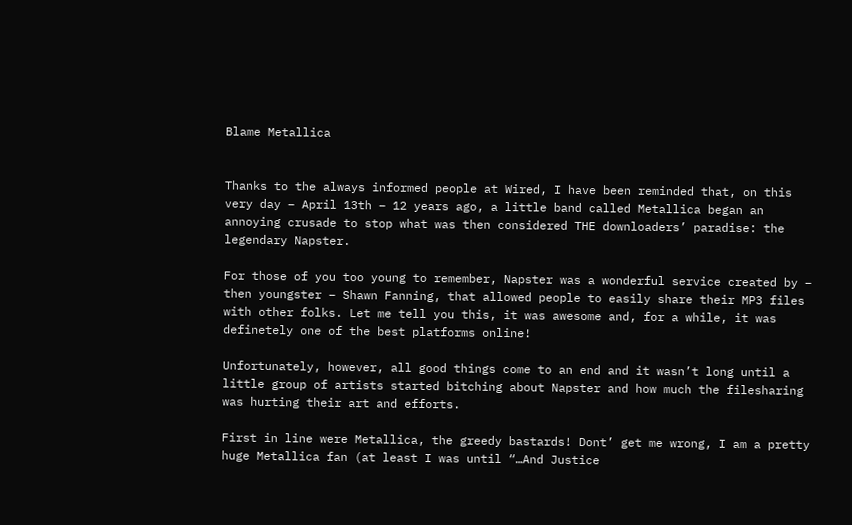Blame Metallica


Thanks to the always informed people at Wired, I have been reminded that, on this very day – April 13th – 12 years ago, a little band called Metallica began an annoying crusade to stop what was then considered THE downloaders’ paradise: the legendary Napster.

For those of you too young to remember, Napster was a wonderful service created by – then youngster – Shawn Fanning, that allowed people to easily share their MP3 files with other folks. Let me tell you this, it was awesome and, for a while, it was definetely one of the best platforms online!

Unfortunately, however, all good things come to an end and it wasn’t long until a little group of artists started bitching about Napster and how much the filesharing was hurting their art and efforts.

First in line were Metallica, the greedy bastards! Dont’ get me wrong, I am a pretty huge Metallica fan (at least I was until “…And Justice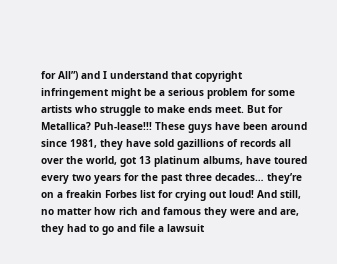for All”) and I understand that copyright infringement might be a serious problem for some artists who struggle to make ends meet. But for Metallica? Puh-lease!!! These guys have been around since 1981, they have sold gazillions of records all over the world, got 13 platinum albums, have toured every two years for the past three decades… they’re on a freakin Forbes list for crying out loud! And still, no matter how rich and famous they were and are, they had to go and file a lawsuit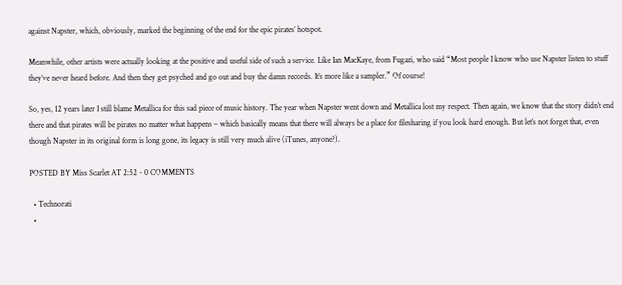against Napster, which, obviously, marked the beginning of the end for the epic pirates’ hotspot.

Meanwhile, other artists were actually looking at the positive and useful side of such a service. Like Ian MacKaye, from Fugazi, who said “Most people I know who use Napster listen to stuff they’ve never heard before. And then they get psyched and go out and buy the damn records. It’s more like a sampler.” Of course!

So, yes, 12 years later I still blame Metallica for this sad piece of music history. The year when Napster went down and Metallica lost my respect. Then again, we know that the story didn’t end there and that pirates will be pirates no matter what happens – which basically means that there will always be a place for filesharing if you look hard enough. But let’s not forget that, even though Napster in its original form is long gone, its legacy is still very much alive (iTunes, anyone?).

POSTED BY Miss Scarlet AT 2:52 - 0 COMMENTS

  • Technorati
  •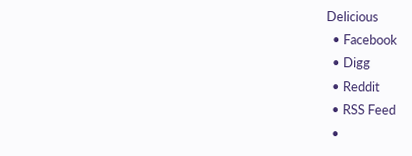Delicious
  • Facebook
  • Digg
  • Reddit
  • RSS Feed
  •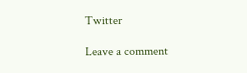Twitter

Leave a comment